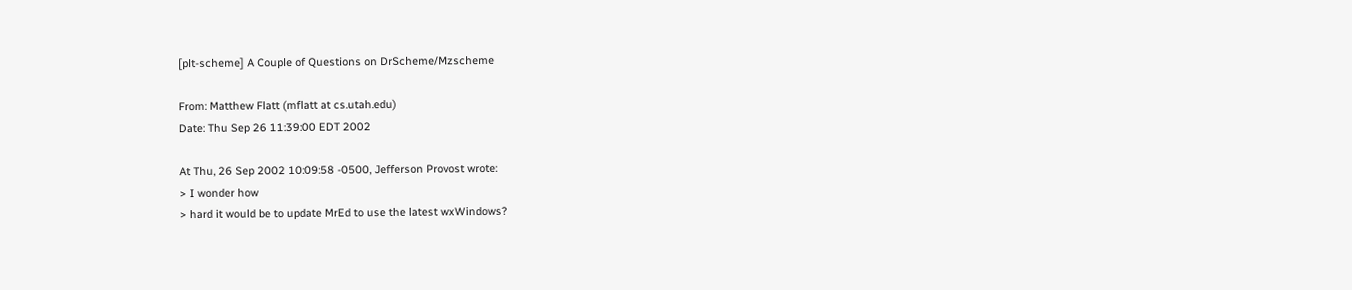[plt-scheme] A Couple of Questions on DrScheme/Mzscheme

From: Matthew Flatt (mflatt at cs.utah.edu)
Date: Thu Sep 26 11:39:00 EDT 2002

At Thu, 26 Sep 2002 10:09:58 -0500, Jefferson Provost wrote:
> I wonder how
> hard it would be to update MrEd to use the latest wxWindows?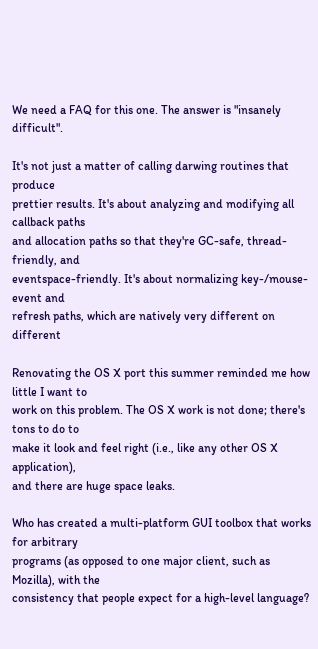We need a FAQ for this one. The answer is "insanely difficult".

It's not just a matter of calling darwing routines that produce
prettier results. It's about analyzing and modifying all callback paths
and allocation paths so that they're GC-safe, thread-friendly, and
eventspace-friendly. It's about normalizing key-/mouse-event and
refresh paths, which are natively very different on different

Renovating the OS X port this summer reminded me how little I want to
work on this problem. The OS X work is not done; there's tons to do to
make it look and feel right (i.e., like any other OS X application),
and there are huge space leaks.

Who has created a multi-platform GUI toolbox that works for arbitrary
programs (as opposed to one major client, such as Mozilla), with the
consistency that people expect for a high-level language?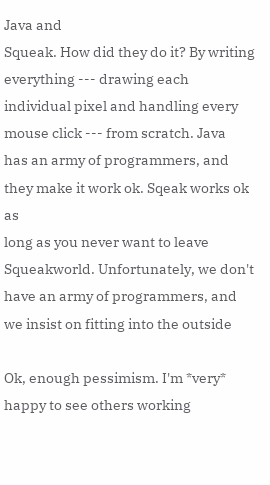Java and
Squeak. How did they do it? By writing everything --- drawing each
individual pixel and handling every mouse click --- from scratch. Java
has an army of programmers, and they make it work ok. Sqeak works ok as
long as you never want to leave Squeakworld. Unfortunately, we don't
have an army of programmers, and we insist on fitting into the outside

Ok, enough pessimism. I'm *very* happy to see others working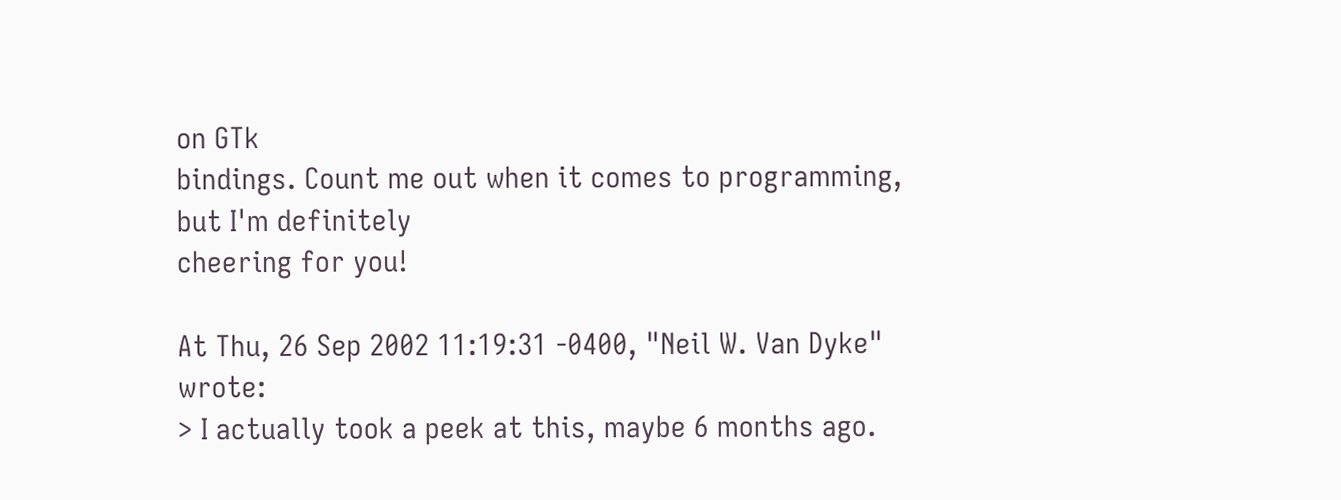on GTk
bindings. Count me out when it comes to programming, but I'm definitely
cheering for you!

At Thu, 26 Sep 2002 11:19:31 -0400, "Neil W. Van Dyke" wrote:
> I actually took a peek at this, maybe 6 months ago.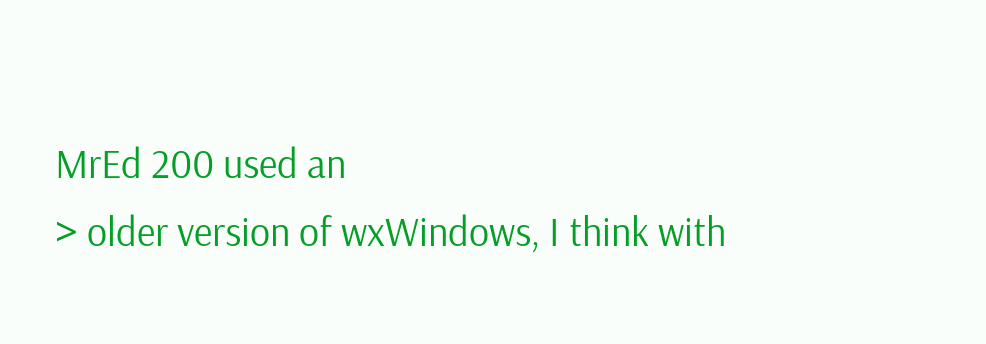MrEd 200 used an
> older version of wxWindows, I think with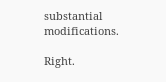substantial modifications.

Right.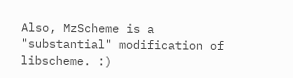Also, MzScheme is a "substantial" modification of libscheme. :)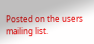Posted on the users mailing list.